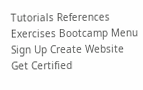Tutorials References Exercises Bootcamp Menu
Sign Up Create Website Get Certified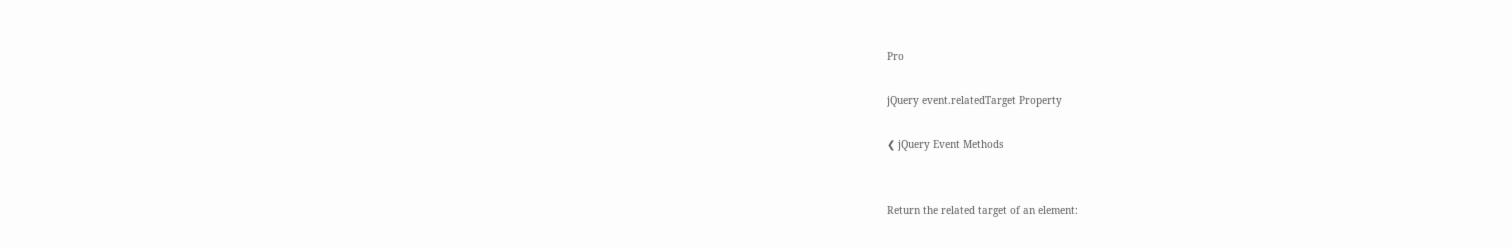Pro

jQuery event.relatedTarget Property

❮ jQuery Event Methods


Return the related target of an element: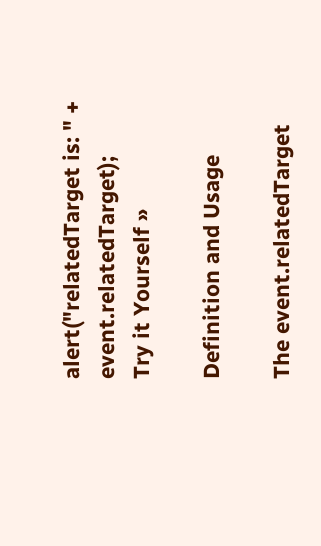alert("relatedTarget is: " + event.relatedTarget);
Try it Yourself »

Definition and Usage

The event.relatedTarget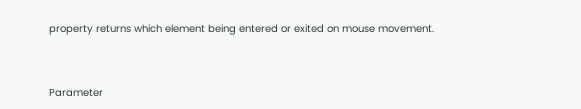property returns which element being entered or exited on mouse movement.



Parameter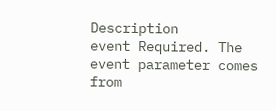Description
event Required. The event parameter comes from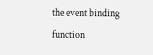the event binding function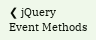❮ jQuery Event Methods